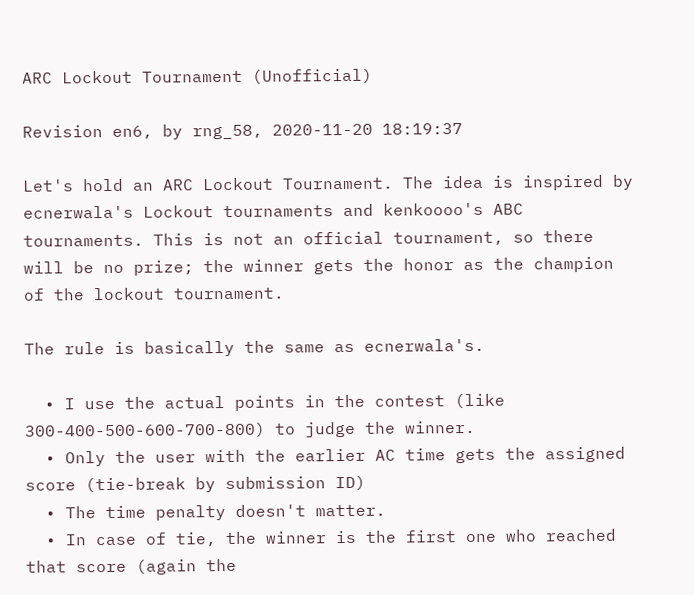ARC Lockout Tournament (Unofficial)

Revision en6, by rng_58, 2020-11-20 18:19:37

Let's hold an ARC Lockout Tournament. The idea is inspired by ecnerwala's Lockout tournaments and kenkoooo's ABC tournaments. This is not an official tournament, so there will be no prize; the winner gets the honor as the champion of the lockout tournament.

The rule is basically the same as ecnerwala's.

  • I use the actual points in the contest (like 300-400-500-600-700-800) to judge the winner.
  • Only the user with the earlier AC time gets the assigned score (tie-break by submission ID)
  • The time penalty doesn't matter.
  • In case of tie, the winner is the first one who reached that score (again the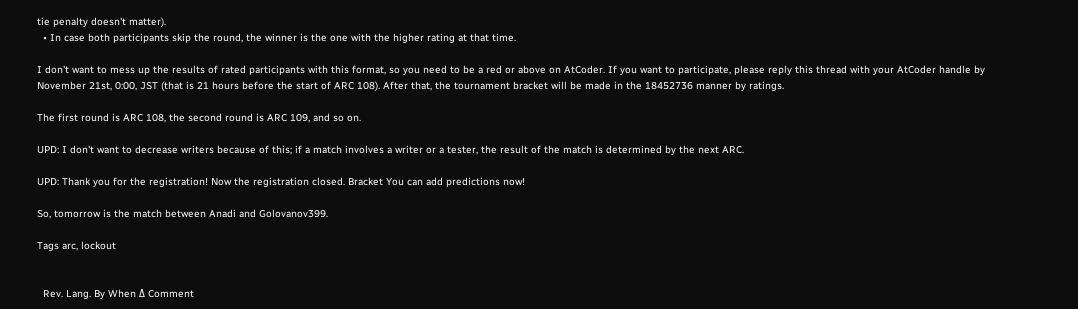tie penalty doesn't matter).
  • In case both participants skip the round, the winner is the one with the higher rating at that time.

I don't want to mess up the results of rated participants with this format, so you need to be a red or above on AtCoder. If you want to participate, please reply this thread with your AtCoder handle by November 21st, 0:00, JST (that is 21 hours before the start of ARC 108). After that, the tournament bracket will be made in the 18452736 manner by ratings.

The first round is ARC 108, the second round is ARC 109, and so on.

UPD: I don't want to decrease writers because of this; if a match involves a writer or a tester, the result of the match is determined by the next ARC.

UPD: Thank you for the registration! Now the registration closed. Bracket You can add predictions now!

So, tomorrow is the match between Anadi and Golovanov399.

Tags arc, lockout


  Rev. Lang. By When Δ Comment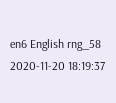en6 English rng_58 2020-11-20 18:19:37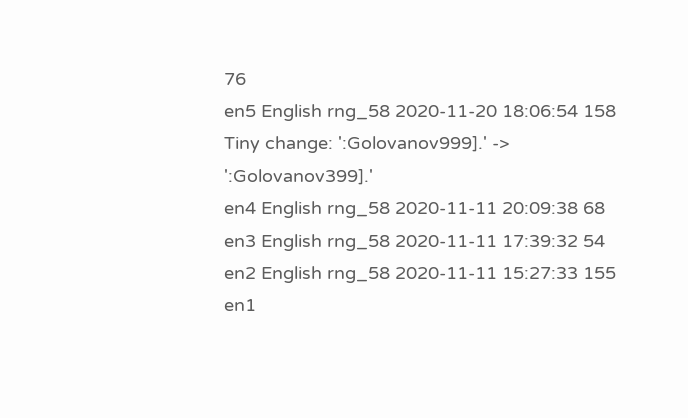76
en5 English rng_58 2020-11-20 18:06:54 158 Tiny change: ':Golovanov999].' -> ':Golovanov399].'
en4 English rng_58 2020-11-11 20:09:38 68
en3 English rng_58 2020-11-11 17:39:32 54
en2 English rng_58 2020-11-11 15:27:33 155
en1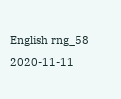English rng_58 2020-11-11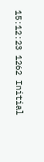15:12:23 1262 Initial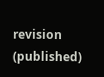revision (published)